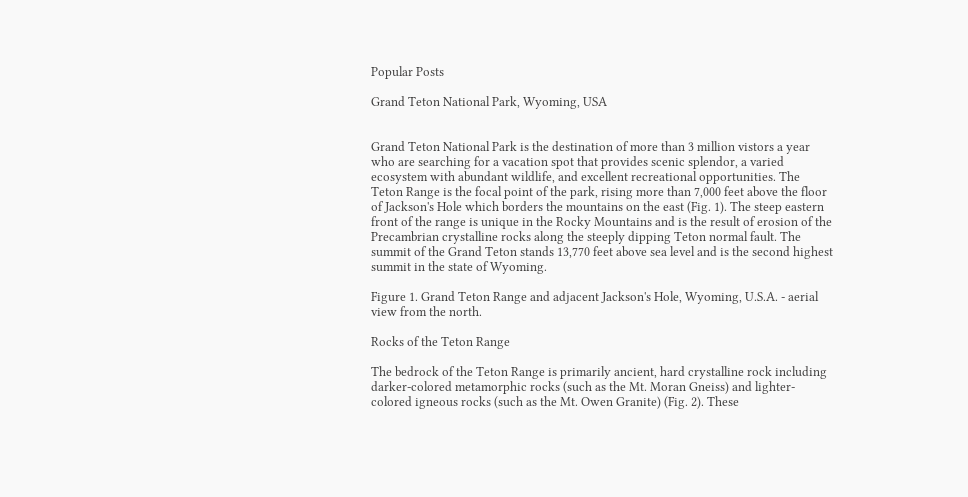Popular Posts

Grand Teton National Park, Wyoming, USA


Grand Teton National Park is the destination of more than 3 million vistors a year who are searching for a vacation spot that provides scenic splendor, a varied ecosystem with abundant wildlife, and excellent recreational opportunities. The Teton Range is the focal point of the park, rising more than 7,000 feet above the floor of Jackson's Hole which borders the mountains on the east (Fig. 1). The steep eastern front of the range is unique in the Rocky Mountains and is the result of erosion of the Precambrian crystalline rocks along the steeply dipping Teton normal fault. The summit of the Grand Teton stands 13,770 feet above sea level and is the second highest summit in the state of Wyoming.

Figure 1. Grand Teton Range and adjacent Jackson's Hole, Wyoming, U.S.A. - aerial view from the north.

Rocks of the Teton Range

The bedrock of the Teton Range is primarily ancient, hard crystalline rock including darker-colored metamorphic rocks (such as the Mt. Moran Gneiss) and lighter-colored igneous rocks (such as the Mt. Owen Granite) (Fig. 2). These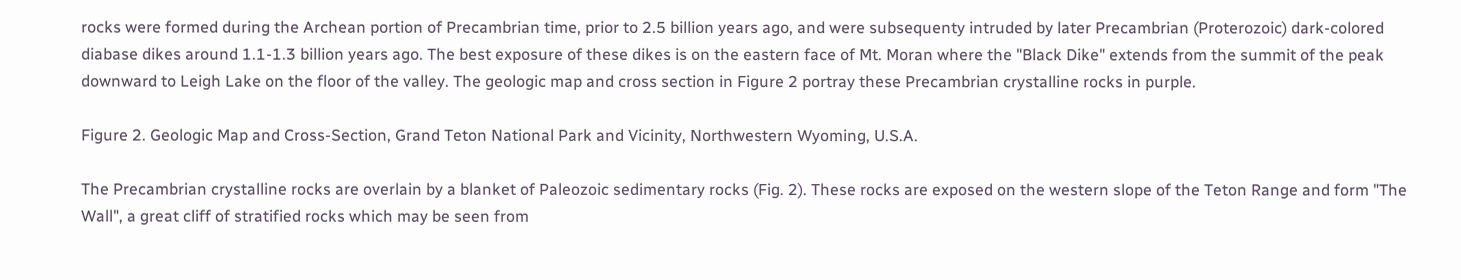rocks were formed during the Archean portion of Precambrian time, prior to 2.5 billion years ago, and were subsequenty intruded by later Precambrian (Proterozoic) dark-colored diabase dikes around 1.1-1.3 billion years ago. The best exposure of these dikes is on the eastern face of Mt. Moran where the "Black Dike" extends from the summit of the peak downward to Leigh Lake on the floor of the valley. The geologic map and cross section in Figure 2 portray these Precambrian crystalline rocks in purple.

Figure 2. Geologic Map and Cross-Section, Grand Teton National Park and Vicinity, Northwestern Wyoming, U.S.A.

The Precambrian crystalline rocks are overlain by a blanket of Paleozoic sedimentary rocks (Fig. 2). These rocks are exposed on the western slope of the Teton Range and form "The Wall", a great cliff of stratified rocks which may be seen from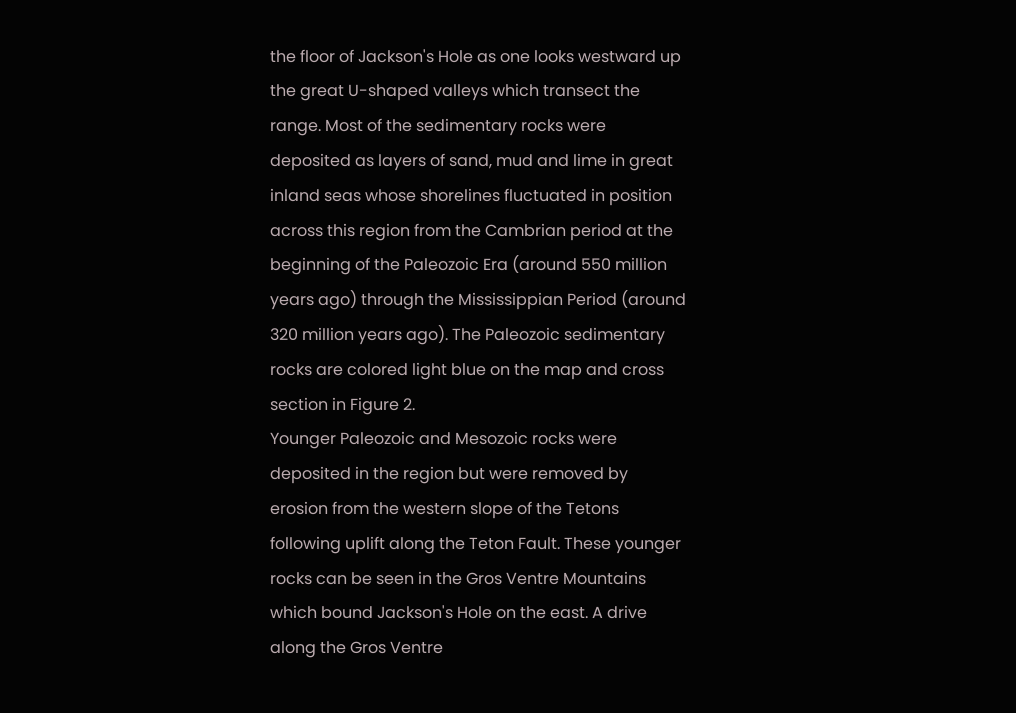the floor of Jackson's Hole as one looks westward up the great U-shaped valleys which transect the range. Most of the sedimentary rocks were deposited as layers of sand, mud and lime in great inland seas whose shorelines fluctuated in position across this region from the Cambrian period at the beginning of the Paleozoic Era (around 550 million years ago) through the Mississippian Period (around 320 million years ago). The Paleozoic sedimentary rocks are colored light blue on the map and cross section in Figure 2.
Younger Paleozoic and Mesozoic rocks were deposited in the region but were removed by erosion from the western slope of the Tetons following uplift along the Teton Fault. These younger rocks can be seen in the Gros Ventre Mountains which bound Jackson's Hole on the east. A drive along the Gros Ventre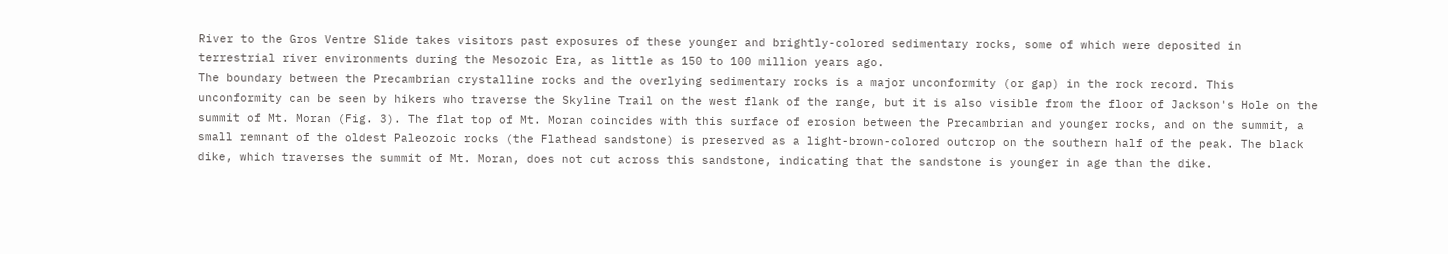River to the Gros Ventre Slide takes visitors past exposures of these younger and brightly-colored sedimentary rocks, some of which were deposited in terrestrial river environments during the Mesozoic Era, as little as 150 to 100 million years ago.
The boundary between the Precambrian crystalline rocks and the overlying sedimentary rocks is a major unconformity (or gap) in the rock record. This unconformity can be seen by hikers who traverse the Skyline Trail on the west flank of the range, but it is also visible from the floor of Jackson's Hole on the summit of Mt. Moran (Fig. 3). The flat top of Mt. Moran coincides with this surface of erosion between the Precambrian and younger rocks, and on the summit, a small remnant of the oldest Paleozoic rocks (the Flathead sandstone) is preserved as a light-brown-colored outcrop on the southern half of the peak. The black dike, which traverses the summit of Mt. Moran, does not cut across this sandstone, indicating that the sandstone is younger in age than the dike.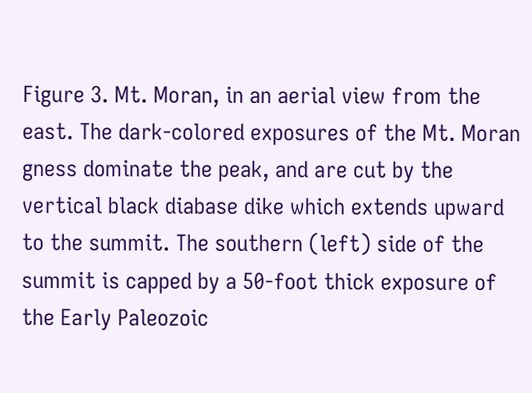Figure 3. Mt. Moran, in an aerial view from the east. The dark-colored exposures of the Mt. Moran gness dominate the peak, and are cut by the vertical black diabase dike which extends upward to the summit. The southern (left) side of the summit is capped by a 50-foot thick exposure of the Early Paleozoic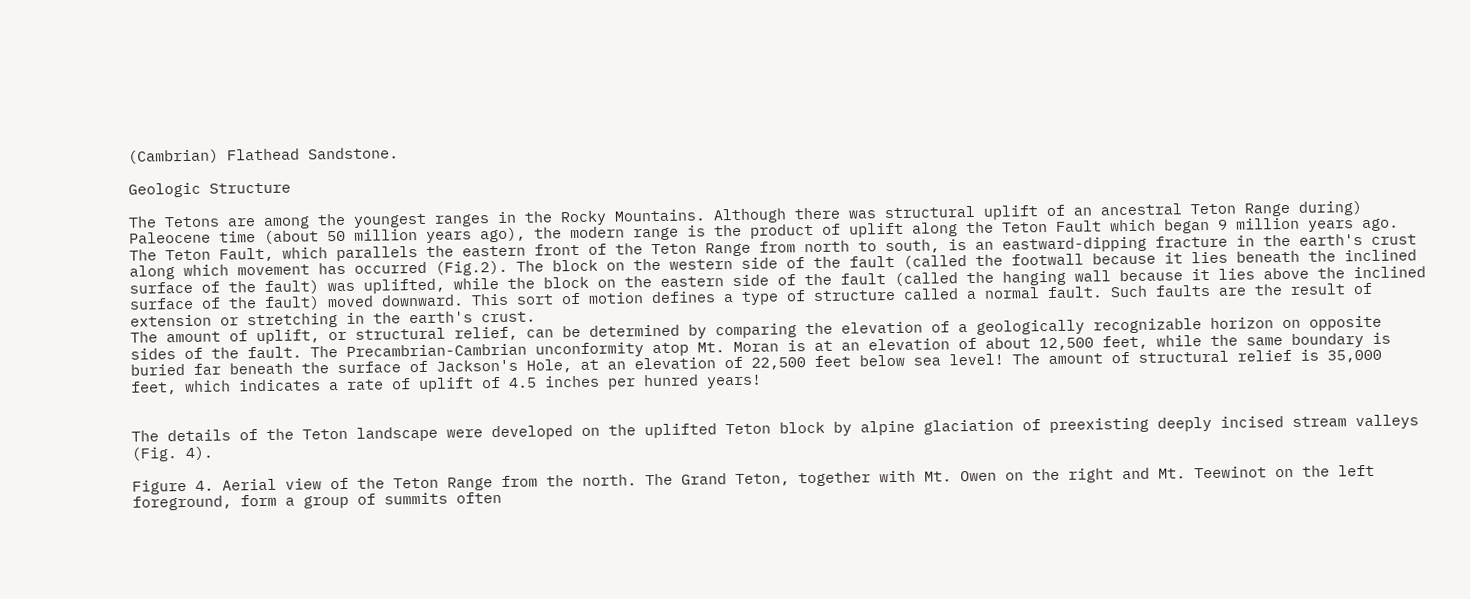(Cambrian) Flathead Sandstone.

Geologic Structure

The Tetons are among the youngest ranges in the Rocky Mountains. Although there was structural uplift of an ancestral Teton Range during) Paleocene time (about 50 million years ago), the modern range is the product of uplift along the Teton Fault which began 9 million years ago. The Teton Fault, which parallels the eastern front of the Teton Range from north to south, is an eastward-dipping fracture in the earth's crust along which movement has occurred (Fig.2). The block on the western side of the fault (called the footwall because it lies beneath the inclined surface of the fault) was uplifted, while the block on the eastern side of the fault (called the hanging wall because it lies above the inclined surface of the fault) moved downward. This sort of motion defines a type of structure called a normal fault. Such faults are the result of extension or stretching in the earth's crust.
The amount of uplift, or structural relief, can be determined by comparing the elevation of a geologically recognizable horizon on opposite sides of the fault. The Precambrian-Cambrian unconformity atop Mt. Moran is at an elevation of about 12,500 feet, while the same boundary is buried far beneath the surface of Jackson's Hole, at an elevation of 22,500 feet below sea level! The amount of structural relief is 35,000 feet, which indicates a rate of uplift of 4.5 inches per hunred years!


The details of the Teton landscape were developed on the uplifted Teton block by alpine glaciation of preexisting deeply incised stream valleys (Fig. 4).

Figure 4. Aerial view of the Teton Range from the north. The Grand Teton, together with Mt. Owen on the right and Mt. Teewinot on the left foreground, form a group of summits often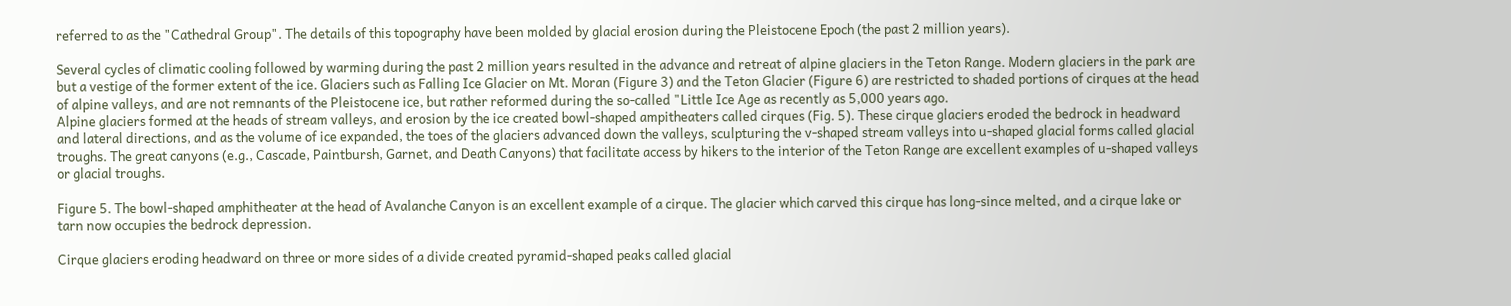referred to as the "Cathedral Group". The details of this topography have been molded by glacial erosion during the Pleistocene Epoch (the past 2 million years).

Several cycles of climatic cooling followed by warming during the past 2 million years resulted in the advance and retreat of alpine glaciers in the Teton Range. Modern glaciers in the park are but a vestige of the former extent of the ice. Glaciers such as Falling Ice Glacier on Mt. Moran (Figure 3) and the Teton Glacier (Figure 6) are restricted to shaded portions of cirques at the head of alpine valleys, and are not remnants of the Pleistocene ice, but rather reformed during the so-called "Little Ice Age as recently as 5,000 years ago.
Alpine glaciers formed at the heads of stream valleys, and erosion by the ice created bowl-shaped ampitheaters called cirques (Fig. 5). These cirque glaciers eroded the bedrock in headward and lateral directions, and as the volume of ice expanded, the toes of the glaciers advanced down the valleys, sculpturing the v-shaped stream valleys into u-shaped glacial forms called glacial troughs. The great canyons (e.g., Cascade, Paintbursh, Garnet, and Death Canyons) that facilitate access by hikers to the interior of the Teton Range are excellent examples of u-shaped valleys or glacial troughs.

Figure 5. The bowl-shaped amphitheater at the head of Avalanche Canyon is an excellent example of a cirque. The glacier which carved this cirque has long-since melted, and a cirque lake or tarn now occupies the bedrock depression.

Cirque glaciers eroding headward on three or more sides of a divide created pyramid-shaped peaks called glacial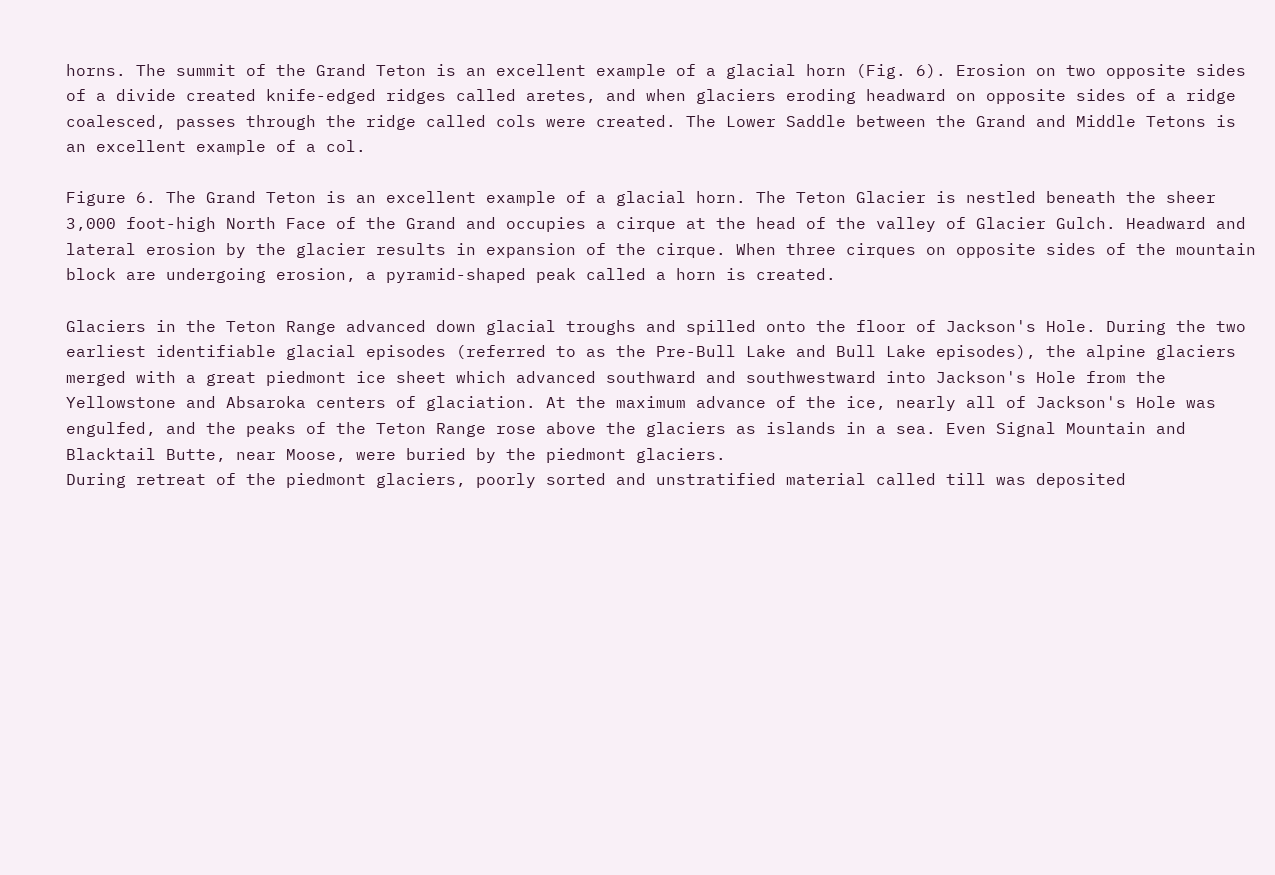horns. The summit of the Grand Teton is an excellent example of a glacial horn (Fig. 6). Erosion on two opposite sides of a divide created knife-edged ridges called aretes, and when glaciers eroding headward on opposite sides of a ridge coalesced, passes through the ridge called cols were created. The Lower Saddle between the Grand and Middle Tetons is an excellent example of a col.

Figure 6. The Grand Teton is an excellent example of a glacial horn. The Teton Glacier is nestled beneath the sheer 3,000 foot-high North Face of the Grand and occupies a cirque at the head of the valley of Glacier Gulch. Headward and lateral erosion by the glacier results in expansion of the cirque. When three cirques on opposite sides of the mountain block are undergoing erosion, a pyramid-shaped peak called a horn is created.

Glaciers in the Teton Range advanced down glacial troughs and spilled onto the floor of Jackson's Hole. During the two earliest identifiable glacial episodes (referred to as the Pre-Bull Lake and Bull Lake episodes), the alpine glaciers merged with a great piedmont ice sheet which advanced southward and southwestward into Jackson's Hole from the Yellowstone and Absaroka centers of glaciation. At the maximum advance of the ice, nearly all of Jackson's Hole was engulfed, and the peaks of the Teton Range rose above the glaciers as islands in a sea. Even Signal Mountain and Blacktail Butte, near Moose, were buried by the piedmont glaciers.
During retreat of the piedmont glaciers, poorly sorted and unstratified material called till was deposited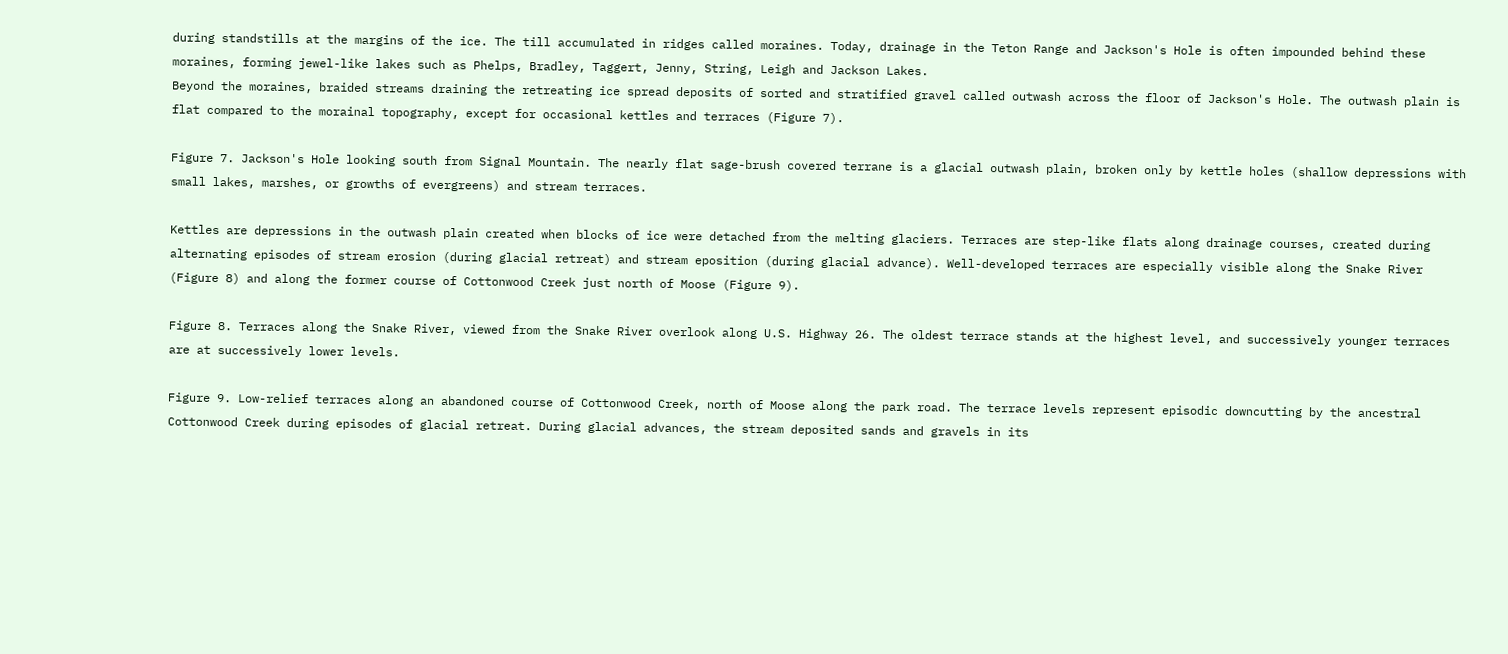during standstills at the margins of the ice. The till accumulated in ridges called moraines. Today, drainage in the Teton Range and Jackson's Hole is often impounded behind these moraines, forming jewel-like lakes such as Phelps, Bradley, Taggert, Jenny, String, Leigh and Jackson Lakes.
Beyond the moraines, braided streams draining the retreating ice spread deposits of sorted and stratified gravel called outwash across the floor of Jackson's Hole. The outwash plain is flat compared to the morainal topography, except for occasional kettles and terraces (Figure 7).

Figure 7. Jackson's Hole looking south from Signal Mountain. The nearly flat sage-brush covered terrane is a glacial outwash plain, broken only by kettle holes (shallow depressions with small lakes, marshes, or growths of evergreens) and stream terraces.

Kettles are depressions in the outwash plain created when blocks of ice were detached from the melting glaciers. Terraces are step-like flats along drainage courses, created during alternating episodes of stream erosion (during glacial retreat) and stream eposition (during glacial advance). Well-developed terraces are especially visible along the Snake River (Figure 8) and along the former course of Cottonwood Creek just north of Moose (Figure 9).

Figure 8. Terraces along the Snake River, viewed from the Snake River overlook along U.S. Highway 26. The oldest terrace stands at the highest level, and successively younger terraces are at successively lower levels.

Figure 9. Low-relief terraces along an abandoned course of Cottonwood Creek, north of Moose along the park road. The terrace levels represent episodic downcutting by the ancestral Cottonwood Creek during episodes of glacial retreat. During glacial advances, the stream deposited sands and gravels in its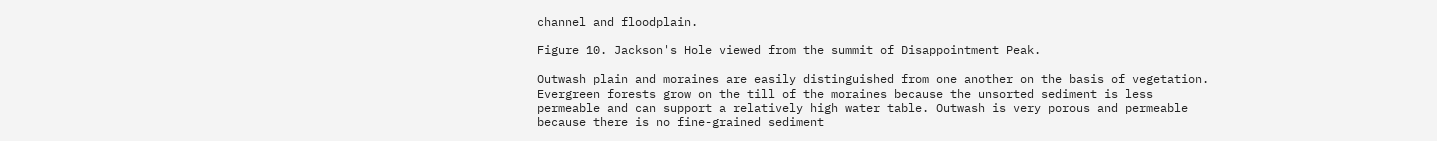channel and floodplain.

Figure 10. Jackson's Hole viewed from the summit of Disappointment Peak.

Outwash plain and moraines are easily distinguished from one another on the basis of vegetation. Evergreen forests grow on the till of the moraines because the unsorted sediment is less permeable and can support a relatively high water table. Outwash is very porous and permeable because there is no fine-grained sediment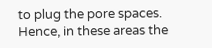to plug the pore spaces. Hence, in these areas the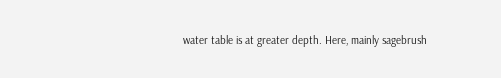water table is at greater depth. Here, mainly sagebrush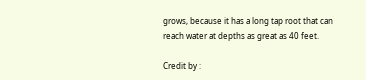grows, because it has a long tap root that can reach water at depths as great as 40 feet.

Credit by :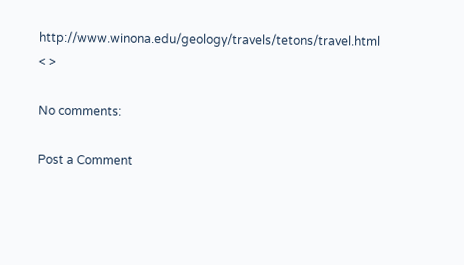http://www.winona.edu/geology/travels/tetons/travel.html
< >

No comments:

Post a Comment